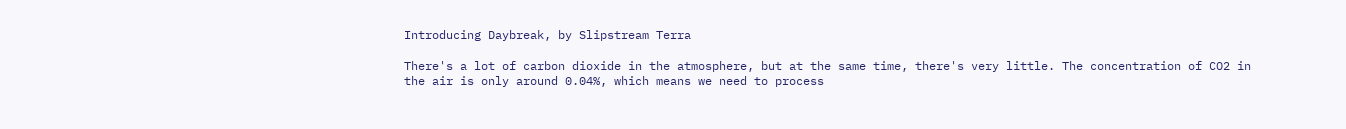Introducing Daybreak, by Slipstream Terra

There's a lot of carbon dioxide in the atmosphere, but at the same time, there's very little. The concentration of CO2 in the air is only around 0.04%, which means we need to process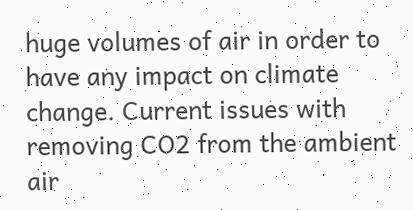huge volumes of air in order to have any impact on climate change. Current issues with removing CO2 from the ambient air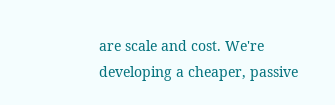are scale and cost. We're developing a cheaper, passive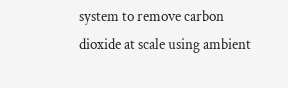system to remove carbon dioxide at scale using ambient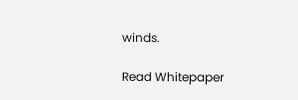winds.

Read Whitepaper